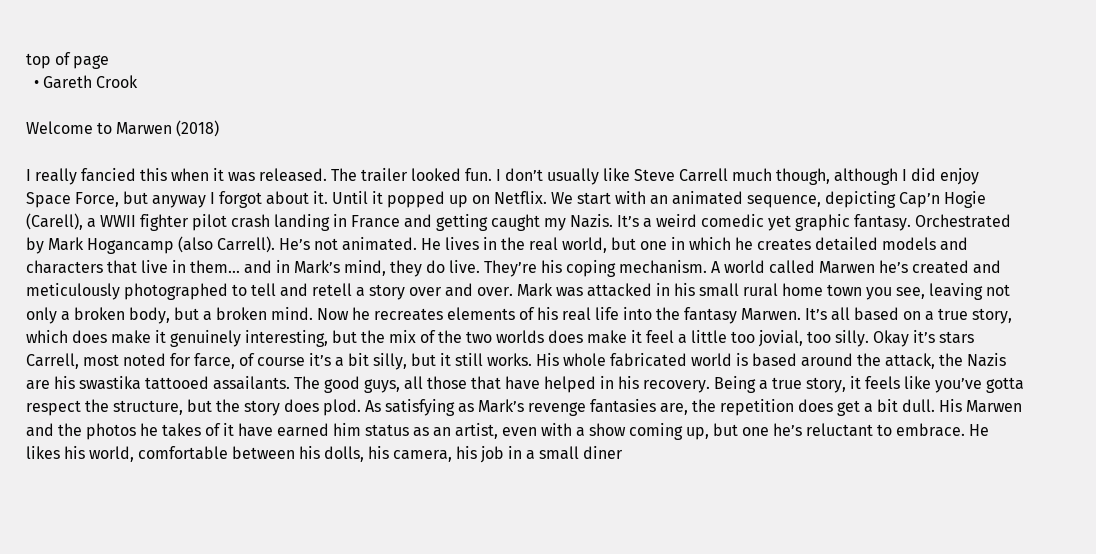top of page
  • Gareth Crook

Welcome to Marwen (2018)

I really fancied this when it was released. The trailer looked fun. I don’t usually like Steve Carrell much though, although I did enjoy Space Force, but anyway I forgot about it. Until it popped up on Netflix. We start with an animated sequence, depicting Cap’n Hogie (Carell), a WWII fighter pilot crash landing in France and getting caught my Nazis. It’s a weird comedic yet graphic fantasy. Orchestrated by Mark Hogancamp (also Carrell). He’s not animated. He lives in the real world, but one in which he creates detailed models and characters that live in them... and in Mark’s mind, they do live. They’re his coping mechanism. A world called Marwen he’s created and meticulously photographed to tell and retell a story over and over. Mark was attacked in his small rural home town you see, leaving not only a broken body, but a broken mind. Now he recreates elements of his real life into the fantasy Marwen. It’s all based on a true story, which does make it genuinely interesting, but the mix of the two worlds does make it feel a little too jovial, too silly. Okay it’s stars Carrell, most noted for farce, of course it’s a bit silly, but it still works. His whole fabricated world is based around the attack, the Nazis are his swastika tattooed assailants. The good guys, all those that have helped in his recovery. Being a true story, it feels like you’ve gotta respect the structure, but the story does plod. As satisfying as Mark’s revenge fantasies are, the repetition does get a bit dull. His Marwen and the photos he takes of it have earned him status as an artist, even with a show coming up, but one he’s reluctant to embrace. He likes his world, comfortable between his dolls, his camera, his job in a small diner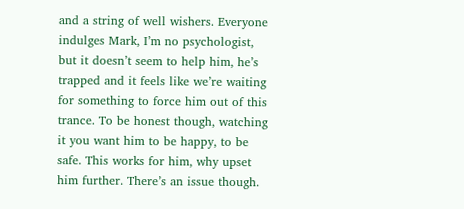and a string of well wishers. Everyone indulges Mark, I’m no psychologist, but it doesn’t seem to help him, he’s trapped and it feels like we’re waiting for something to force him out of this trance. To be honest though, watching it you want him to be happy, to be safe. This works for him, why upset him further. There’s an issue though.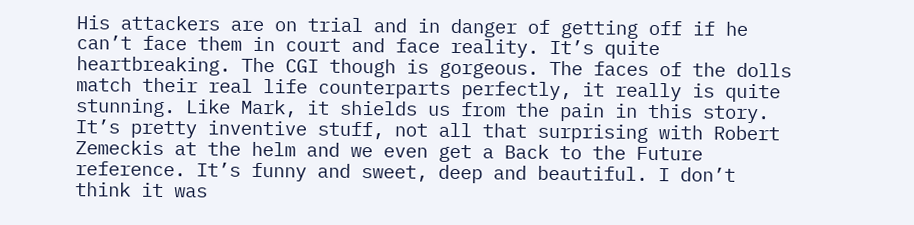His attackers are on trial and in danger of getting off if he can’t face them in court and face reality. It’s quite heartbreaking. The CGI though is gorgeous. The faces of the dolls match their real life counterparts perfectly, it really is quite stunning. Like Mark, it shields us from the pain in this story. It’s pretty inventive stuff, not all that surprising with Robert Zemeckis at the helm and we even get a Back to the Future reference. It’s funny and sweet, deep and beautiful. I don’t think it was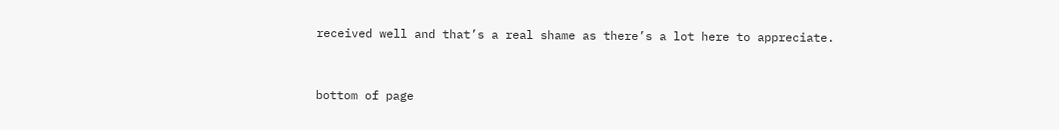received well and that’s a real shame as there’s a lot here to appreciate.



bottom of page